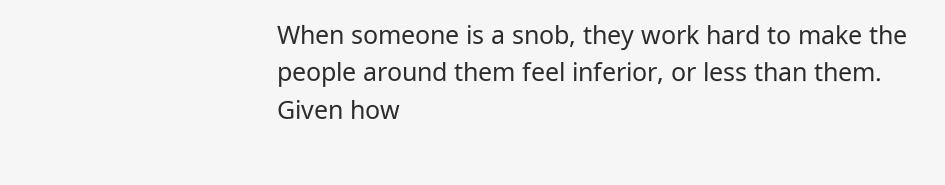When someone is a snob, they work hard to make the people around them feel inferior, or less than them.
Given how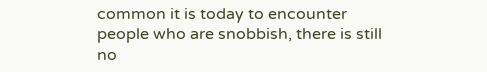common it is today to encounter people who are snobbish, there is still no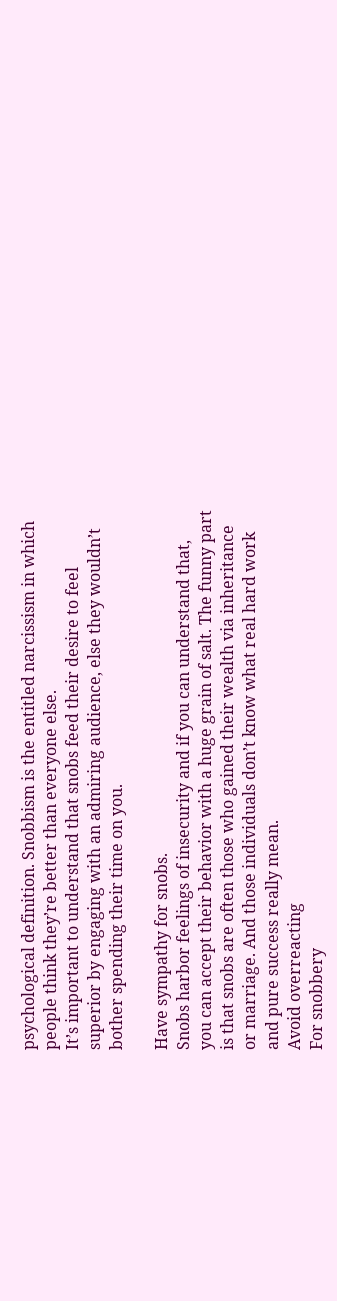psychological definition. Snobbism is the entitled narcissism in which people think they’re better than everyone else.
It’s important to understand that snobs feed their desire to feel superior by engaging with an admiring audience, else they wouldn’t bother spending their time on you.

Have sympathy for snobs.
Snobs harbor feelings of insecurity and if you can understand that, you can accept their behavior with a huge grain of salt. The funny part is that snobs are often those who gained their wealth via inheritance or marriage. And those individuals don’t know what real hard work and pure success really mean.
Avoid overreacting
For snobbery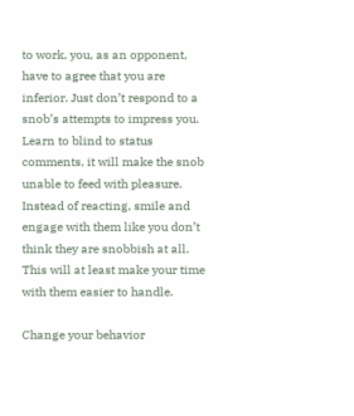to work, you, as an opponent, have to agree that you are inferior. Just don’t respond to a snob’s attempts to impress you. Learn to blind to status comments, it will make the snob unable to feed with pleasure. Instead of reacting, smile and engage with them like you don’t think they are snobbish at all. This will at least make your time with them easier to handle.

Change your behavior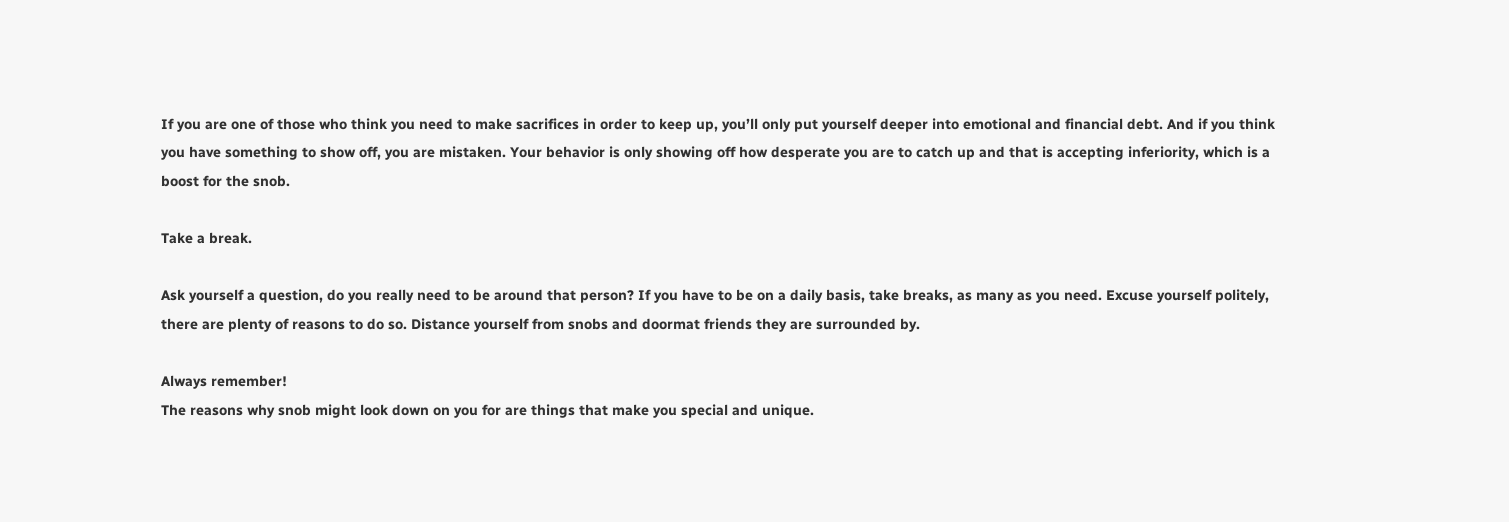If you are one of those who think you need to make sacrifices in order to keep up, you’ll only put yourself deeper into emotional and financial debt. And if you think you have something to show off, you are mistaken. Your behavior is only showing off how desperate you are to catch up and that is accepting inferiority, which is a boost for the snob.

Take a break.

Ask yourself a question, do you really need to be around that person? If you have to be on a daily basis, take breaks, as many as you need. Excuse yourself politely, there are plenty of reasons to do so. Distance yourself from snobs and doormat friends they are surrounded by.

Always remember!
The reasons why snob might look down on you for are things that make you special and unique.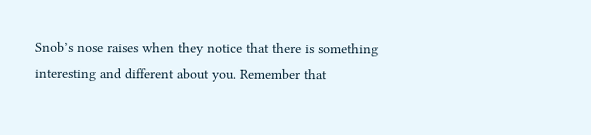Snob’s nose raises when they notice that there is something interesting and different about you. Remember that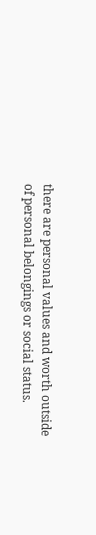there are personal values and worth outside of personal belongings or social status.